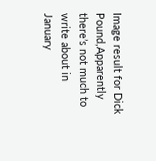Image result for Dick Pound,Apparently there’s not much to write about in January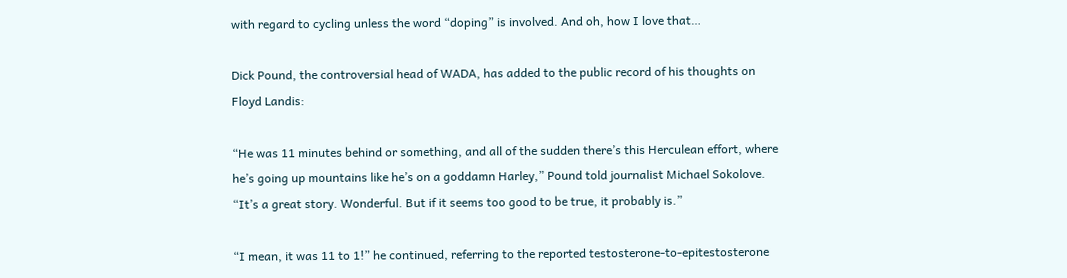with regard to cycling unless the word “doping” is involved. And oh, how I love that…

Dick Pound, the controversial head of WADA, has added to the public record of his thoughts on Floyd Landis:

“He was 11 minutes behind or something, and all of the sudden there’s this Herculean effort, where he’s going up mountains like he’s on a goddamn Harley,” Pound told journalist Michael Sokolove. “It’s a great story. Wonderful. But if it seems too good to be true, it probably is.”

“I mean, it was 11 to 1!” he continued, referring to the reported testosterone-to-epitestosterone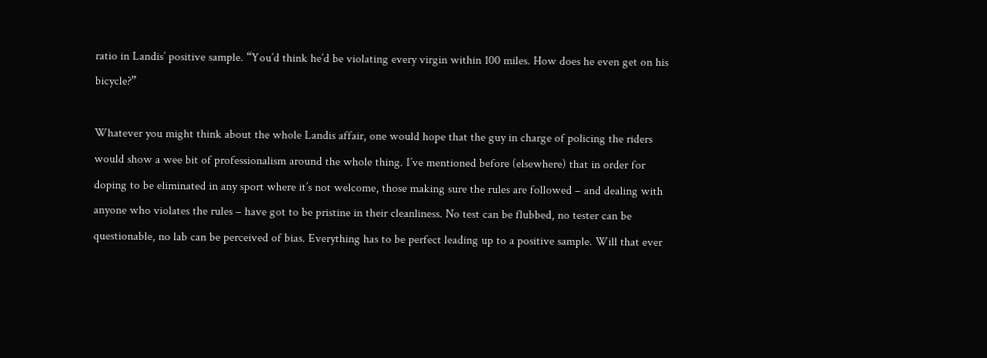ratio in Landis’ positive sample. “You’d think he’d be violating every virgin within 100 miles. How does he even get on his bicycle?”

Whatever you might think about the whole Landis affair, one would hope that the guy in charge of policing the riders would show a wee bit of professionalism around the whole thing. I’ve mentioned before (elsewhere) that in order for doping to be eliminated in any sport where it’s not welcome, those making sure the rules are followed – and dealing with anyone who violates the rules – have got to be pristine in their cleanliness. No test can be flubbed, no tester can be questionable, no lab can be perceived of bias. Everything has to be perfect leading up to a positive sample. Will that ever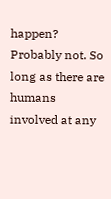happen? Probably not. So long as there are humans involved at any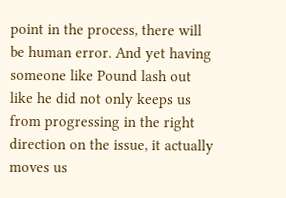point in the process, there will be human error. And yet having someone like Pound lash out like he did not only keeps us from progressing in the right direction on the issue, it actually moves us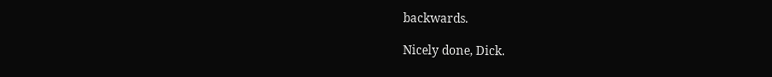backwards.

Nicely done, Dick.